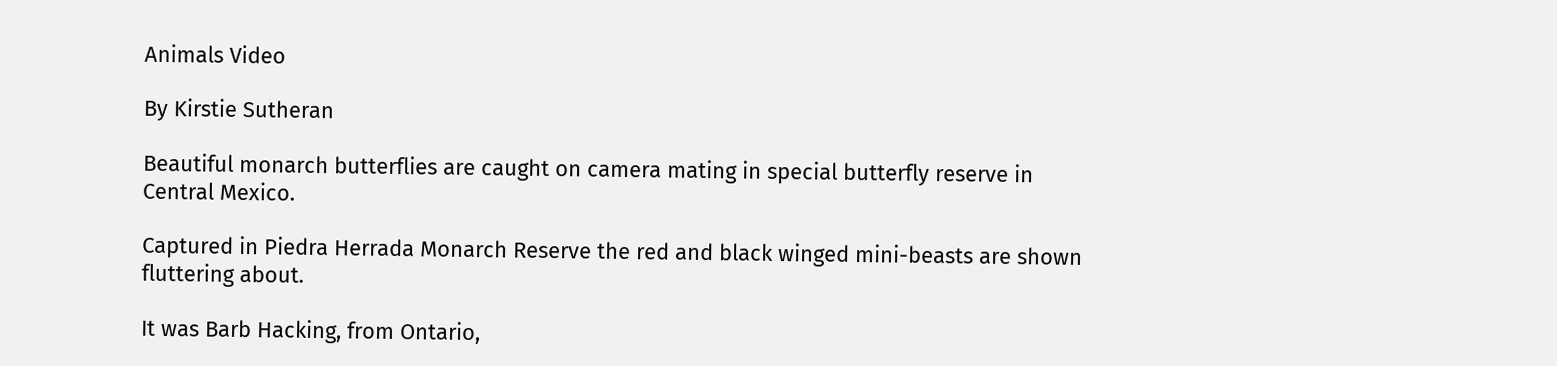Animals Video

By Kirstie Sutheran

Beautiful monarch butterflies are caught on camera mating in special butterfly reserve in Central Mexico.

Captured in Piedra Herrada Monarch Reserve the red and black winged mini-beasts are shown fluttering about.

It was Barb Hacking, from Ontario,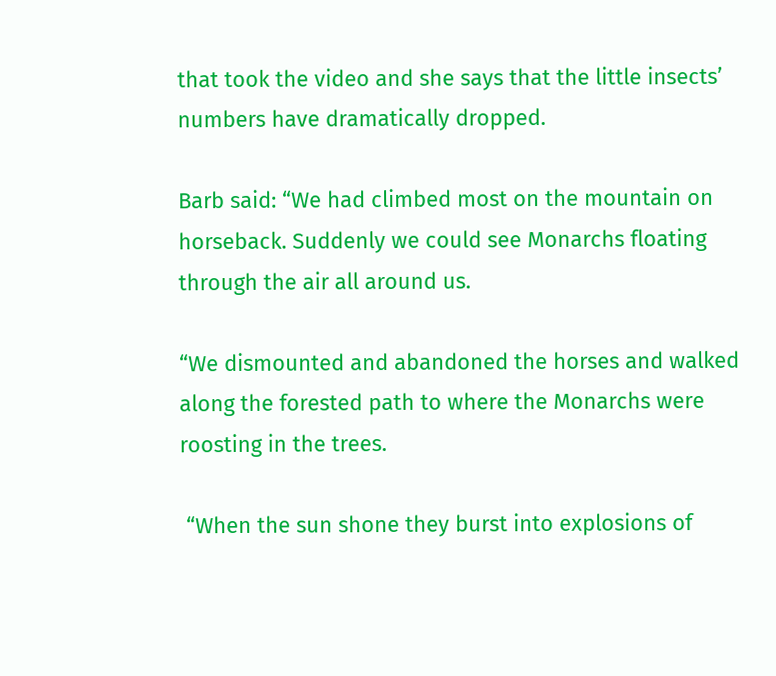that took the video and she says that the little insects’ numbers have dramatically dropped.

Barb said: “We had climbed most on the mountain on horseback. Suddenly we could see Monarchs floating through the air all around us.

“We dismounted and abandoned the horses and walked along the forested path to where the Monarchs were roosting in the trees.

 “When the sun shone they burst into explosions of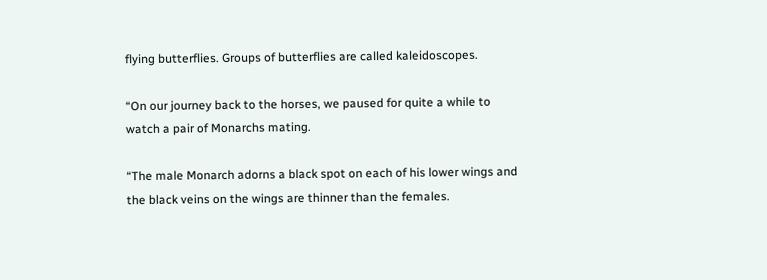flying butterflies. Groups of butterflies are called kaleidoscopes.

“On our journey back to the horses, we paused for quite a while to watch a pair of Monarchs mating.

“The male Monarch adorns a black spot on each of his lower wings and the black veins on the wings are thinner than the females.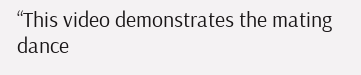“This video demonstrates the mating dance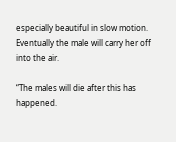especially beautiful in slow motion. Eventually the male will carry her off into the air.

“The males will die after this has happened.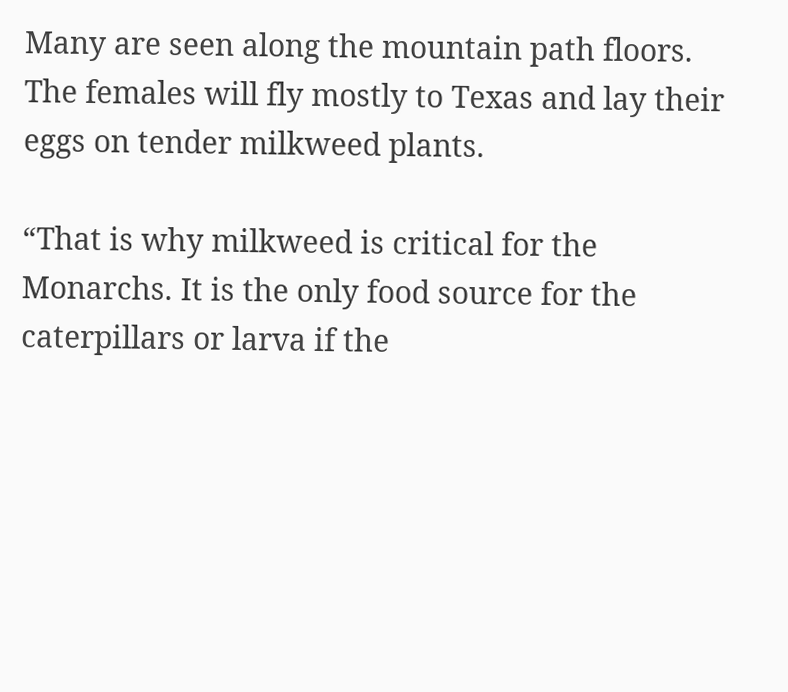Many are seen along the mountain path floors. The females will fly mostly to Texas and lay their eggs on tender milkweed plants.

“That is why milkweed is critical for the Monarchs. It is the only food source for the caterpillars or larva if the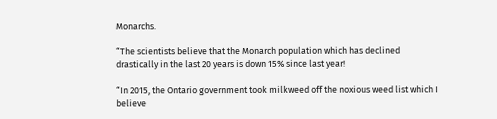Monarchs.

“The scientists believe that the Monarch population which has declined drastically in the last 20 years is down 15% since last year!

“In 2015, the Ontario government took milkweed off the noxious weed list which I believe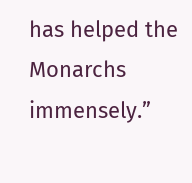has helped the Monarchs immensely.”